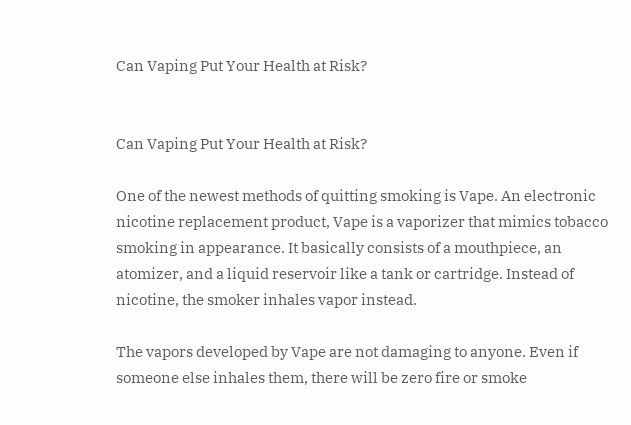Can Vaping Put Your Health at Risk?


Can Vaping Put Your Health at Risk?

One of the newest methods of quitting smoking is Vape. An electronic nicotine replacement product, Vape is a vaporizer that mimics tobacco smoking in appearance. It basically consists of a mouthpiece, an atomizer, and a liquid reservoir like a tank or cartridge. Instead of nicotine, the smoker inhales vapor instead.

The vapors developed by Vape are not damaging to anyone. Even if someone else inhales them, there will be zero fire or smoke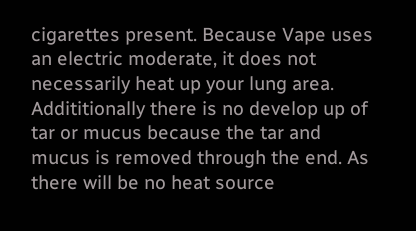cigarettes present. Because Vape uses an electric moderate, it does not necessarily heat up your lung area. Addititionally there is no develop up of tar or mucus because the tar and mucus is removed through the end. As there will be no heat source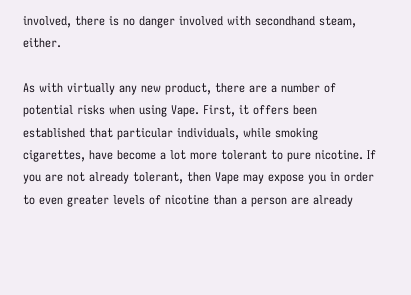involved, there is no danger involved with secondhand steam, either.

As with virtually any new product, there are a number of potential risks when using Vape. First, it offers been established that particular individuals, while smoking cigarettes, have become a lot more tolerant to pure nicotine. If you are not already tolerant, then Vape may expose you in order to even greater levels of nicotine than a person are already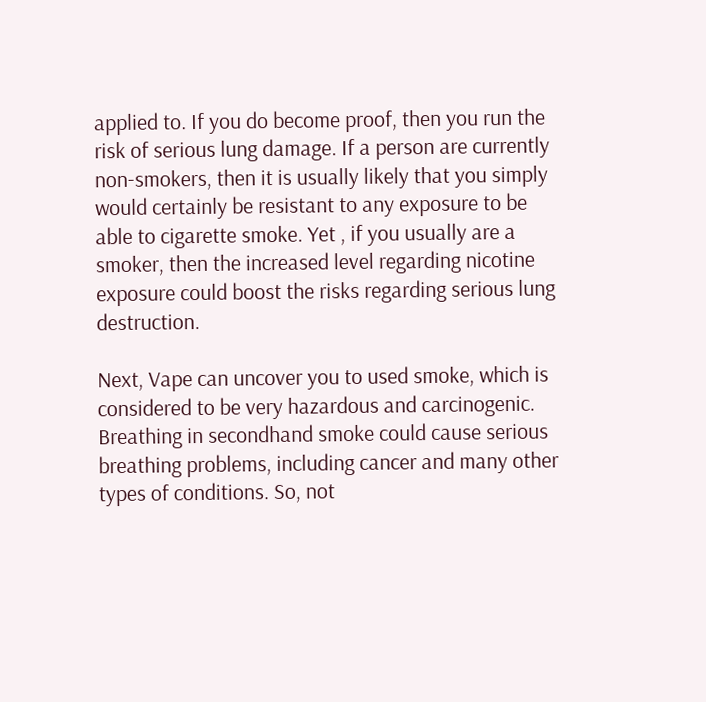applied to. If you do become proof, then you run the risk of serious lung damage. If a person are currently non-smokers, then it is usually likely that you simply would certainly be resistant to any exposure to be able to cigarette smoke. Yet , if you usually are a smoker, then the increased level regarding nicotine exposure could boost the risks regarding serious lung destruction.

Next, Vape can uncover you to used smoke, which is considered to be very hazardous and carcinogenic. Breathing in secondhand smoke could cause serious breathing problems, including cancer and many other types of conditions. So, not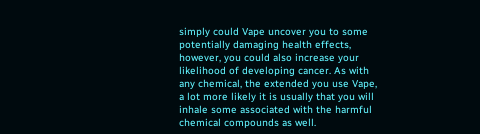simply could Vape uncover you to some potentially damaging health effects, however, you could also increase your likelihood of developing cancer. As with any chemical, the extended you use Vape, a lot more likely it is usually that you will inhale some associated with the harmful chemical compounds as well.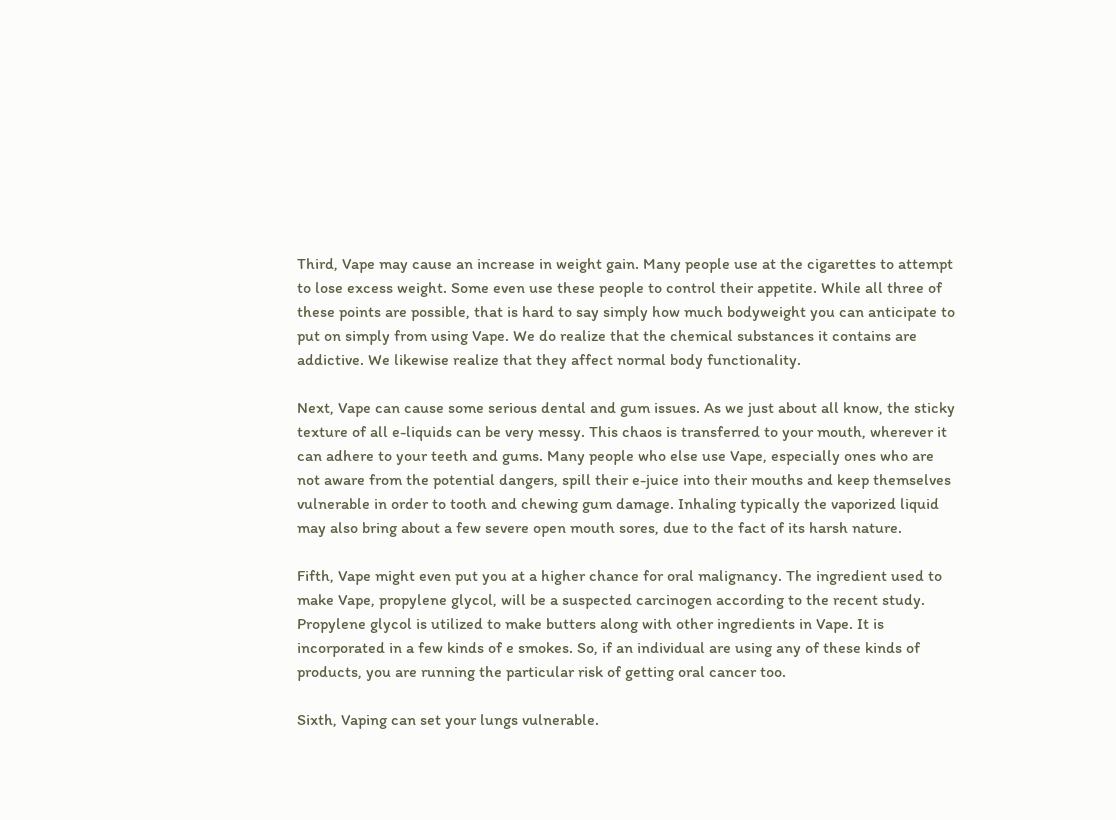Third, Vape may cause an increase in weight gain. Many people use at the cigarettes to attempt to lose excess weight. Some even use these people to control their appetite. While all three of these points are possible, that is hard to say simply how much bodyweight you can anticipate to put on simply from using Vape. We do realize that the chemical substances it contains are addictive. We likewise realize that they affect normal body functionality.

Next, Vape can cause some serious dental and gum issues. As we just about all know, the sticky texture of all e-liquids can be very messy. This chaos is transferred to your mouth, wherever it can adhere to your teeth and gums. Many people who else use Vape, especially ones who are not aware from the potential dangers, spill their e-juice into their mouths and keep themselves vulnerable in order to tooth and chewing gum damage. Inhaling typically the vaporized liquid may also bring about a few severe open mouth sores, due to the fact of its harsh nature.

Fifth, Vape might even put you at a higher chance for oral malignancy. The ingredient used to make Vape, propylene glycol, will be a suspected carcinogen according to the recent study. Propylene glycol is utilized to make butters along with other ingredients in Vape. It is incorporated in a few kinds of e smokes. So, if an individual are using any of these kinds of products, you are running the particular risk of getting oral cancer too.

Sixth, Vaping can set your lungs vulnerable.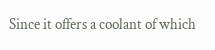Since it offers a coolant of which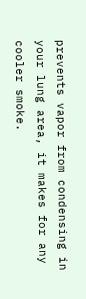prevents vapor from condensing in your lung area, it makes for any cooler smoke.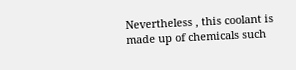Nevertheless , this coolant is made up of chemicals such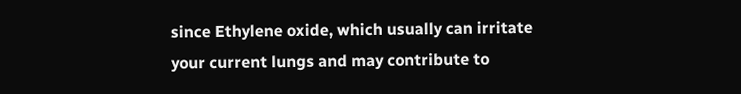since Ethylene oxide, which usually can irritate your current lungs and may contribute to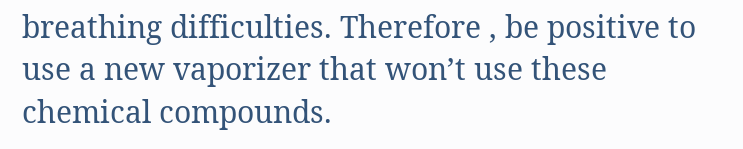breathing difficulties. Therefore , be positive to use a new vaporizer that won’t use these chemical compounds.